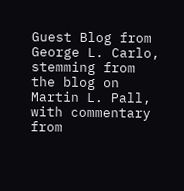Guest Blog from George L. Carlo, stemming from the blog on Martin L. Pall, with commentary from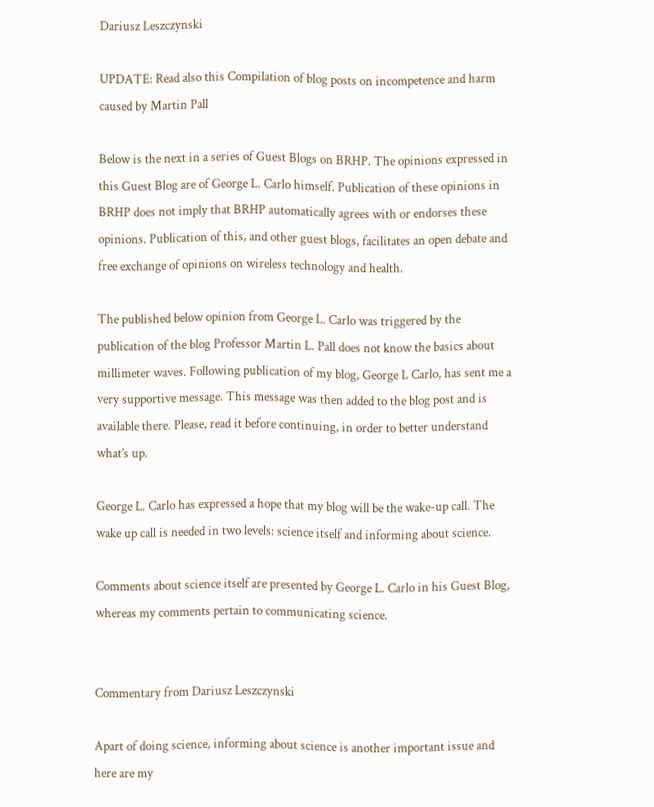Dariusz Leszczynski

UPDATE: Read also this Compilation of blog posts on incompetence and harm caused by Martin Pall

Below is the next in a series of Guest Blogs on BRHP. The opinions expressed in this Guest Blog are of George L. Carlo himself. Publication of these opinions in BRHP does not imply that BRHP automatically agrees with or endorses these opinions. Publication of this, and other guest blogs, facilitates an open debate and free exchange of opinions on wireless technology and health.

The published below opinion from George L. Carlo was triggered by the publication of the blog Professor Martin L. Pall does not know the basics about millimeter waves. Following publication of my blog, George L Carlo, has sent me a very supportive message. This message was then added to the blog post and is available there. Please, read it before continuing, in order to better understand what’s up.

George L. Carlo has expressed a hope that my blog will be the wake-up call. The wake up call is needed in two levels: science itself and informing about science.

Comments about science itself are presented by George L. Carlo in his Guest Blog, whereas my comments pertain to communicating science.


Commentary from Dariusz Leszczynski

Apart of doing science, informing about science is another important issue and here are my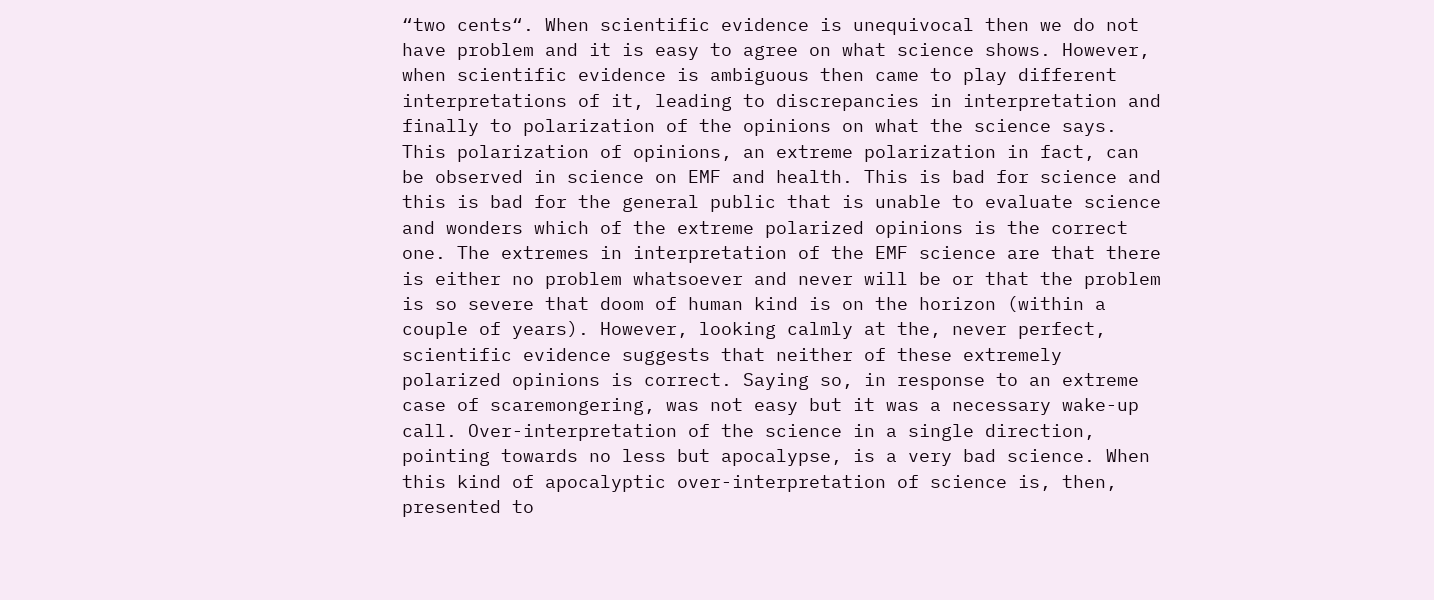“two cents“. When scientific evidence is unequivocal then we do not have problem and it is easy to agree on what science shows. However, when scientific evidence is ambiguous then came to play different interpretations of it, leading to discrepancies in interpretation and finally to polarization of the opinions on what the science says. This polarization of opinions, an extreme polarization in fact, can be observed in science on EMF and health. This is bad for science and this is bad for the general public that is unable to evaluate science and wonders which of the extreme polarized opinions is the correct one. The extremes in interpretation of the EMF science are that there is either no problem whatsoever and never will be or that the problem is so severe that doom of human kind is on the horizon (within a couple of years). However, looking calmly at the, never perfect, scientific evidence suggests that neither of these extremely polarized opinions is correct. Saying so, in response to an extreme case of scaremongering, was not easy but it was a necessary wake-up call. Over-interpretation of the science in a single direction, pointing towards no less but apocalypse, is a very bad science. When this kind of apocalyptic over-interpretation of science is, then, presented to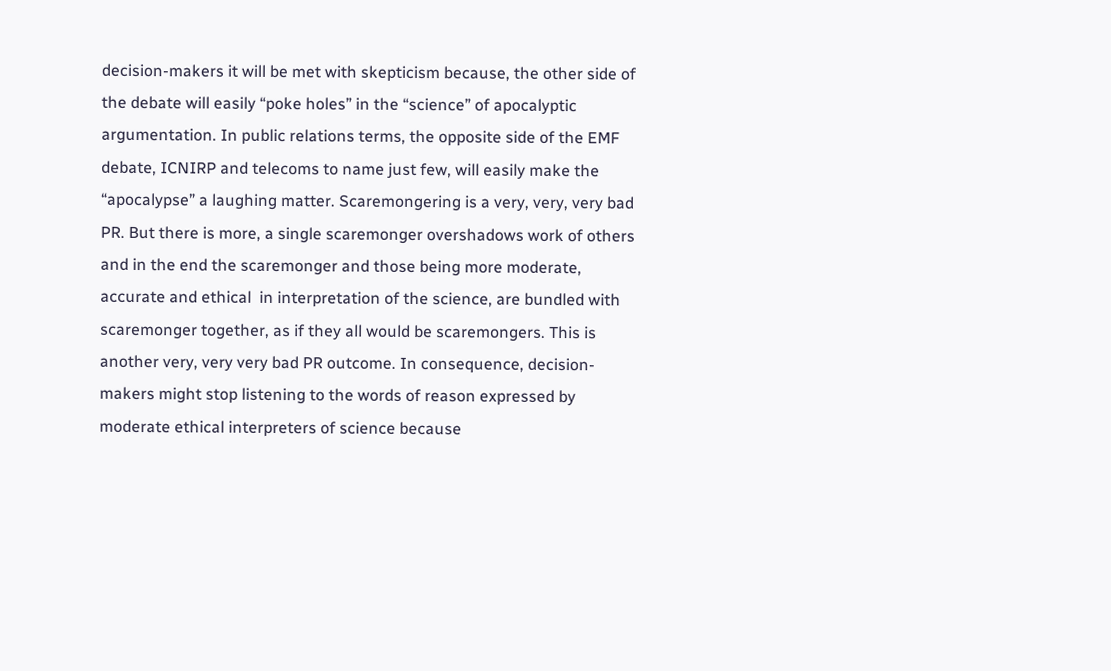decision-makers it will be met with skepticism because, the other side of the debate will easily “poke holes” in the “science” of apocalyptic argumentation. In public relations terms, the opposite side of the EMF debate, ICNIRP and telecoms to name just few, will easily make the “apocalypse” a laughing matter. Scaremongering is a very, very, very bad PR. But there is more, a single scaremonger overshadows work of others and in the end the scaremonger and those being more moderate, accurate and ethical  in interpretation of the science, are bundled with scaremonger together, as if they all would be scaremongers. This is another very, very very bad PR outcome. In consequence, decision-makers might stop listening to the words of reason expressed by moderate ethical interpreters of science because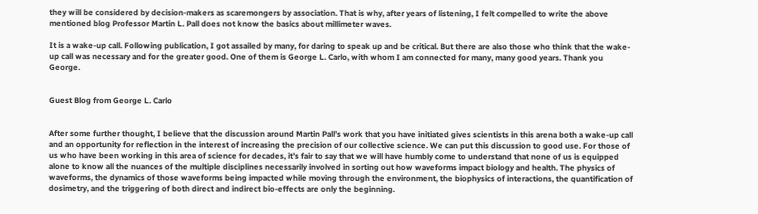they will be considered by decision-makers as scaremongers by association. That is why, after years of listening, I felt compelled to write the above mentioned blog Professor Martin L. Pall does not know the basics about millimeter waves.

It is a wake-up call. Following publication, I got assailed by many, for daring to speak up and be critical. But there are also those who think that the wake-up call was necessary and for the greater good. One of them is George L. Carlo, with whom I am connected for many, many good years. Thank you George.


Guest Blog from George L. Carlo


After some further thought, I believe that the discussion around Martin Pall’s work that you have initiated gives scientists in this arena both a wake-up call and an opportunity for reflection in the interest of increasing the precision of our collective science. We can put this discussion to good use. For those of us who have been working in this area of science for decades, it’s fair to say that we will have humbly come to understand that none of us is equipped alone to know all the nuances of the multiple disciplines necessarily involved in sorting out how waveforms impact biology and health. The physics of waveforms, the dynamics of those waveforms being impacted while moving through the environment, the biophysics of interactions, the quantification of dosimetry, and the triggering of both direct and indirect bio-effects are only the beginning.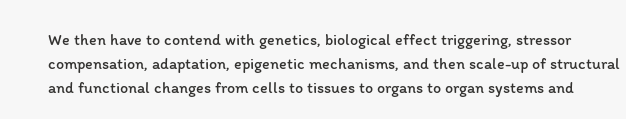We then have to contend with genetics, biological effect triggering, stressor compensation, adaptation, epigenetic mechanisms, and then scale-up of structural and functional changes from cells to tissues to organs to organ systems and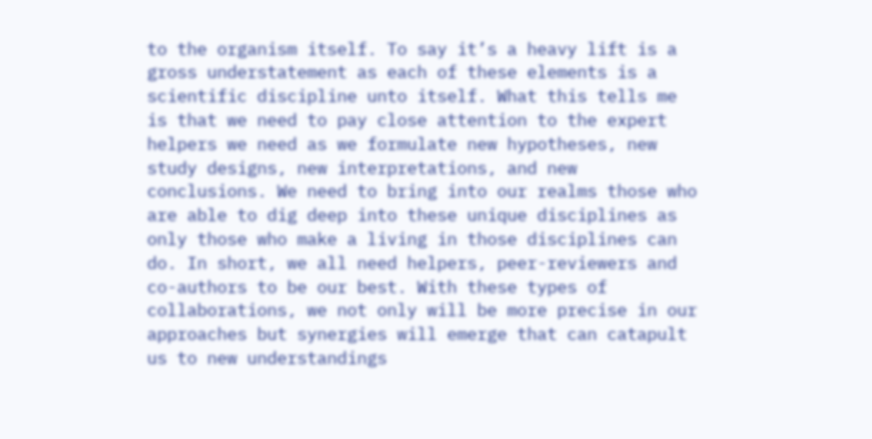to the organism itself. To say it’s a heavy lift is a gross understatement as each of these elements is a scientific discipline unto itself. What this tells me is that we need to pay close attention to the expert helpers we need as we formulate new hypotheses, new study designs, new interpretations, and new conclusions. We need to bring into our realms those who are able to dig deep into these unique disciplines as only those who make a living in those disciplines can do. In short, we all need helpers, peer-reviewers and co-authors to be our best. With these types of collaborations, we not only will be more precise in our approaches but synergies will emerge that can catapult us to new understandings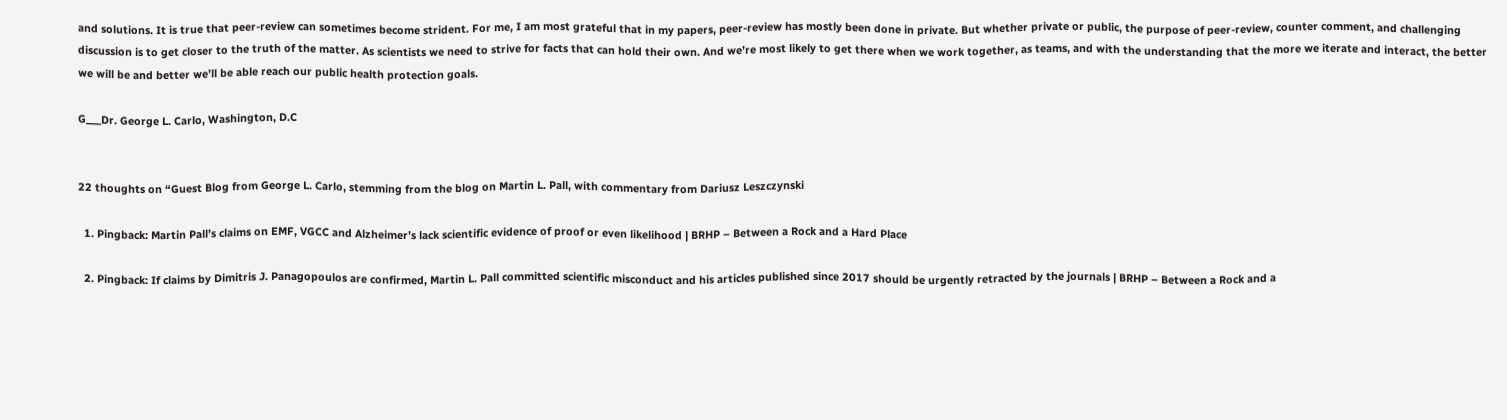and solutions. It is true that peer-review can sometimes become strident. For me, I am most grateful that in my papers, peer-review has mostly been done in private. But whether private or public, the purpose of peer-review, counter comment, and challenging discussion is to get closer to the truth of the matter. As scientists we need to strive for facts that can hold their own. And we’re most likely to get there when we work together, as teams, and with the understanding that the more we iterate and interact, the better we will be and better we’ll be able reach our public health protection goals.

G___Dr. George L. Carlo, Washington, D.C


22 thoughts on “Guest Blog from George L. Carlo, stemming from the blog on Martin L. Pall, with commentary from Dariusz Leszczynski

  1. Pingback: Martin Pall’s claims on EMF, VGCC and Alzheimer’s lack scientific evidence of proof or even likelihood | BRHP – Between a Rock and a Hard Place

  2. Pingback: If claims by Dimitris J. Panagopoulos are confirmed, Martin L. Pall committed scientific misconduct and his articles published since 2017 should be urgently retracted by the journals | BRHP – Between a Rock and a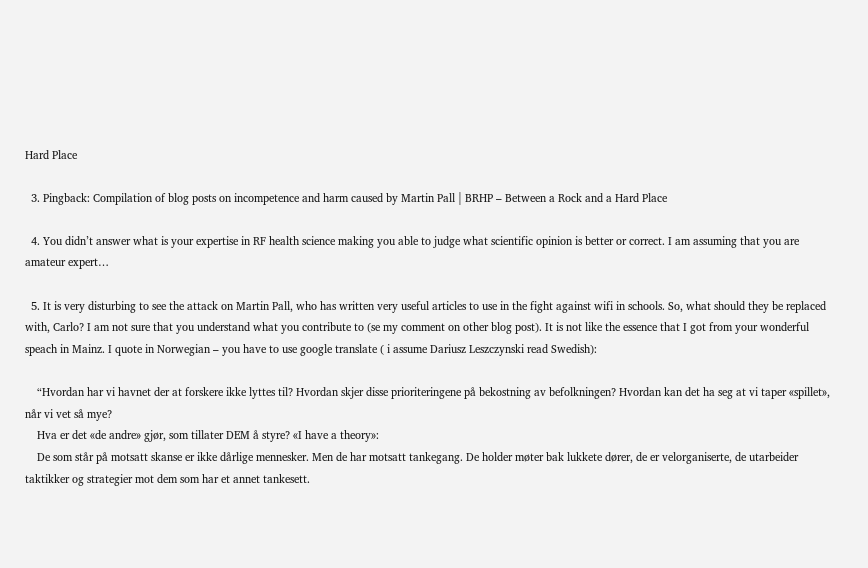Hard Place

  3. Pingback: Compilation of blog posts on incompetence and harm caused by Martin Pall | BRHP – Between a Rock and a Hard Place

  4. You didn’t answer what is your expertise in RF health science making you able to judge what scientific opinion is better or correct. I am assuming that you are amateur expert…

  5. It is very disturbing to see the attack on Martin Pall, who has written very useful articles to use in the fight against wifi in schools. So, what should they be replaced with, Carlo? I am not sure that you understand what you contribute to (se my comment on other blog post). It is not like the essence that I got from your wonderful speach in Mainz. I quote in Norwegian – you have to use google translate ( i assume Dariusz Leszczynski read Swedish):

    “Hvordan har vi havnet der at forskere ikke lyttes til? Hvordan skjer disse prioriteringene på bekostning av befolkningen? Hvordan kan det ha seg at vi taper «spillet», når vi vet så mye?
    Hva er det «de andre» gjør, som tillater DEM å styre? «I have a theory»:
    De som står på motsatt skanse er ikke dårlige mennesker. Men de har motsatt tankegang. De holder møter bak lukkete dører, de er velorganiserte, de utarbeider taktikker og strategier mot dem som har et annet tankesett.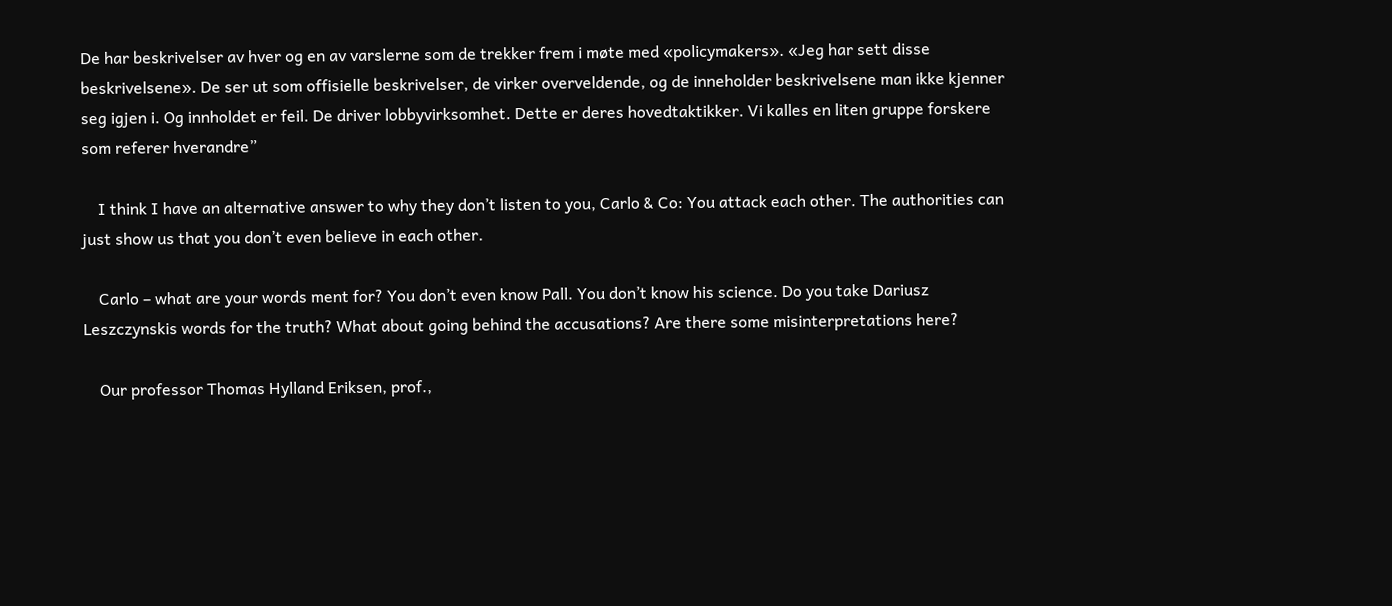De har beskrivelser av hver og en av varslerne som de trekker frem i møte med «policymakers». «Jeg har sett disse beskrivelsene». De ser ut som offisielle beskrivelser, de virker overveldende, og de inneholder beskrivelsene man ikke kjenner seg igjen i. Og innholdet er feil. De driver lobbyvirksomhet. Dette er deres hovedtaktikker. Vi kalles en liten gruppe forskere som referer hverandre”

    I think I have an alternative answer to why they don’t listen to you, Carlo & Co: You attack each other. The authorities can just show us that you don’t even believe in each other.

    Carlo – what are your words ment for? You don’t even know Pall. You don’t know his science. Do you take Dariusz Leszczynskis words for the truth? What about going behind the accusations? Are there some misinterpretations here?

    Our professor Thomas Hylland Eriksen, prof.,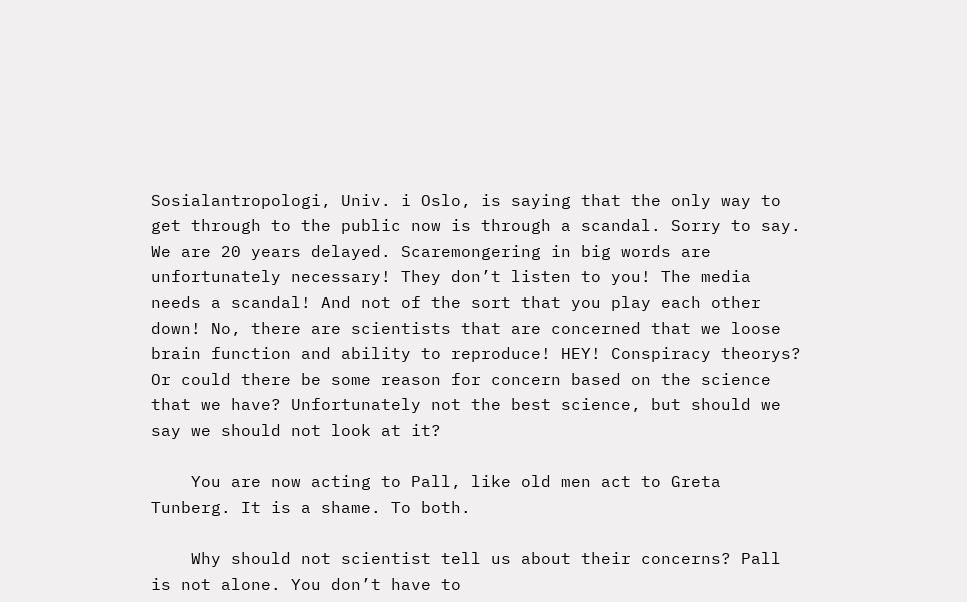Sosialantropologi, Univ. i Oslo, is saying that the only way to get through to the public now is through a scandal. Sorry to say. We are 20 years delayed. Scaremongering in big words are unfortunately necessary! They don’t listen to you! The media needs a scandal! And not of the sort that you play each other down! No, there are scientists that are concerned that we loose brain function and ability to reproduce! HEY! Conspiracy theorys? Or could there be some reason for concern based on the science that we have? Unfortunately not the best science, but should we say we should not look at it?

    You are now acting to Pall, like old men act to Greta Tunberg. It is a shame. To both.

    Why should not scientist tell us about their concerns? Pall is not alone. You don’t have to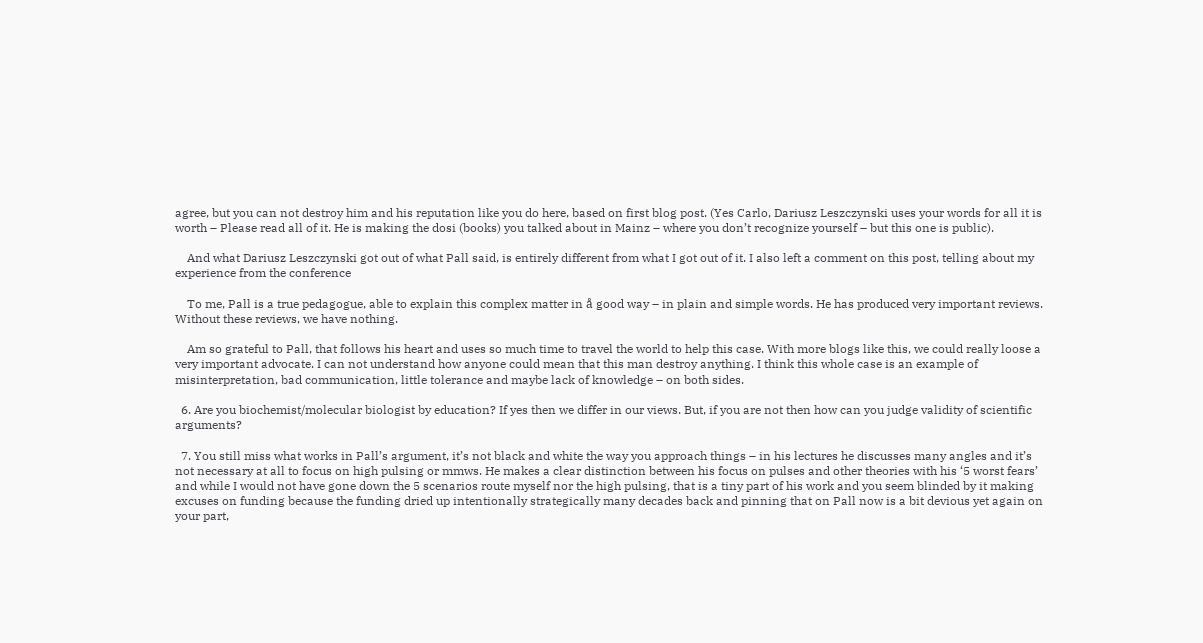agree, but you can not destroy him and his reputation like you do here, based on first blog post. (Yes Carlo, Dariusz Leszczynski uses your words for all it is worth – Please read all of it. He is making the dosi (books) you talked about in Mainz – where you don’t recognize yourself – but this one is public).

    And what Dariusz Leszczynski got out of what Pall said, is entirely different from what I got out of it. I also left a comment on this post, telling about my experience from the conference

    To me, Pall is a true pedagogue, able to explain this complex matter in å good way – in plain and simple words. He has produced very important reviews. Without these reviews, we have nothing.

    Am so grateful to Pall, that follows his heart and uses so much time to travel the world to help this case. With more blogs like this, we could really loose a very important advocate. I can not understand how anyone could mean that this man destroy anything. I think this whole case is an example of misinterpretation, bad communication, little tolerance and maybe lack of knowledge – on both sides.

  6. Are you biochemist/molecular biologist by education? If yes then we differ in our views. But, if you are not then how can you judge validity of scientific arguments?

  7. You still miss what works in Pall’s argument, it’s not black and white the way you approach things – in his lectures he discusses many angles and it’s not necessary at all to focus on high pulsing or mmws. He makes a clear distinction between his focus on pulses and other theories with his ‘5 worst fears’ and while I would not have gone down the 5 scenarios route myself nor the high pulsing, that is a tiny part of his work and you seem blinded by it making excuses on funding because the funding dried up intentionally strategically many decades back and pinning that on Pall now is a bit devious yet again on your part,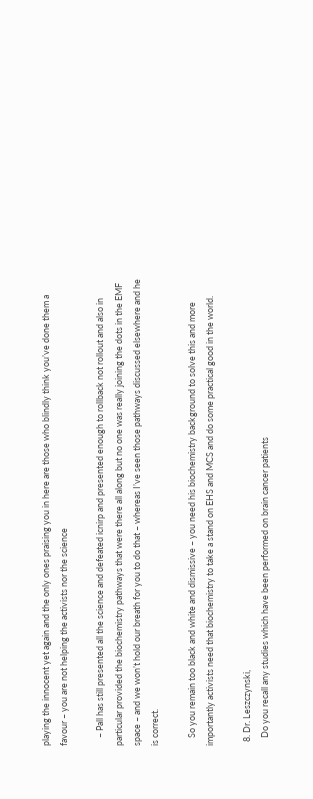playing the innocent yet again and the only ones praising you in here are those who blindly think you’ve done them a favour – you are not helping the activists nor the science

    – Pall has still presented all the science and defeated icnirp and presented enough to rollback not rollout and also in particular provided the biochemistry pathways that were there all along but no one was really joining the dots in the EMF space – and we won’t hold our breath for you to do that – whereas I’ve seen those pathways discussed elsewhere and he is correct.

    So you remain too black and white and dismissive – you need his biochemistry background to solve this and more importantly activists need that biochemistry to take a stand on EHS and MCS and do some practical good in the world.

  8. Dr. Leszczynski,
    Do you recall any studies which have been performed on brain cancer patients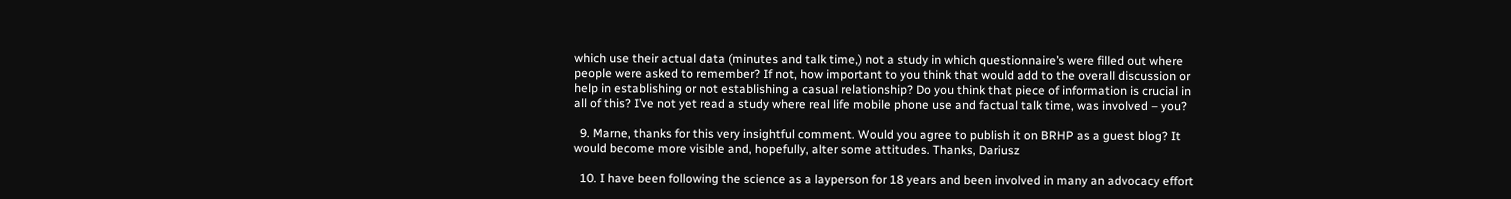which use their actual data (minutes and talk time,) not a study in which questionnaire’s were filled out where people were asked to remember? If not, how important to you think that would add to the overall discussion or help in establishing or not establishing a casual relationship? Do you think that piece of information is crucial in all of this? I’ve not yet read a study where real life mobile phone use and factual talk time, was involved – you?

  9. Marne, thanks for this very insightful comment. Would you agree to publish it on BRHP as a guest blog? It would become more visible and, hopefully, alter some attitudes. Thanks, Dariusz

  10. I have been following the science as a layperson for 18 years and been involved in many an advocacy effort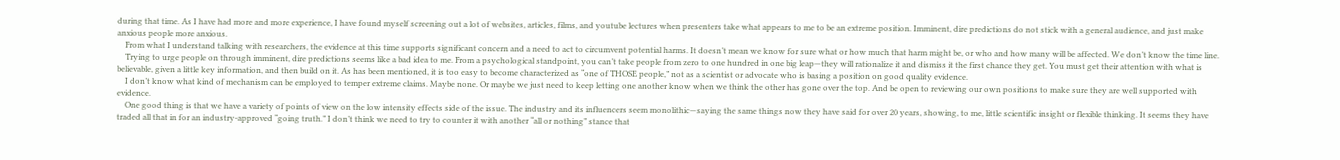during that time. As I have had more and more experience, I have found myself screening out a lot of websites, articles, films, and youtube lectures when presenters take what appears to me to be an extreme position. Imminent, dire predictions do not stick with a general audience, and just make anxious people more anxious.
    From what I understand talking with researchers, the evidence at this time supports significant concern and a need to act to circumvent potential harms. It doesn’t mean we know for sure what or how much that harm might be, or who and how many will be affected. We don’t know the time line.
    Trying to urge people on through imminent, dire predictions seems like a bad idea to me. From a psychological standpoint, you can’t take people from zero to one hundred in one big leap—they will rationalize it and dismiss it the first chance they get. You must get their attention with what is believable, given a little key information, and then build on it. As has been mentioned, it is too easy to become characterized as “one of THOSE people,” not as a scientist or advocate who is basing a position on good quality evidence.
    I don’t know what kind of mechanism can be employed to temper extreme claims. Maybe none. Or maybe we just need to keep letting one another know when we think the other has gone over the top. And be open to reviewing our own positions to make sure they are well supported with evidence.
    One good thing is that we have a variety of points of view on the low intensity effects side of the issue. The industry and its influencers seem monolithic—saying the same things now they have said for over 20 years, showing, to me, little scientific insight or flexible thinking. It seems they have traded all that in for an industry-approved “going truth.” I don’t think we need to try to counter it with another “all or nothing” stance that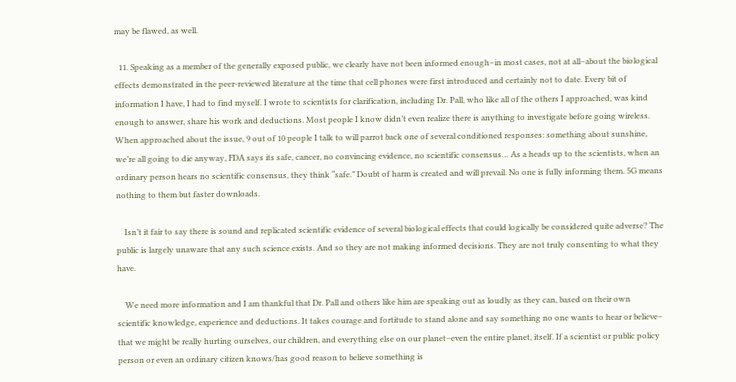may be flawed, as well.

  11. Speaking as a member of the generally exposed public, we clearly have not been informed enough–in most cases, not at all–about the biological effects demonstrated in the peer-reviewed literature at the time that cell phones were first introduced and certainly not to date. Every bit of information I have, I had to find myself. I wrote to scientists for clarification, including Dr. Pall, who like all of the others I approached, was kind enough to answer, share his work and deductions. Most people I know didn’t even realize there is anything to investigate before going wireless. When approached about the issue, 9 out of 10 people I talk to will parrot back one of several conditioned responses: something about sunshine, we’re all going to die anyway, FDA says its safe, cancer, no convincing evidence, no scientific consensus… As a heads up to the scientists, when an ordinary person hears no scientific consensus, they think “safe.” Doubt of harm is created and will prevail. No one is fully informing them. 5G means nothing to them but faster downloads.

    Isn’t it fair to say there is sound and replicated scientific evidence of several biological effects that could logically be considered quite adverse? The public is largely unaware that any such science exists. And so they are not making informed decisions. They are not truly consenting to what they have.

    We need more information and I am thankful that Dr. Pall and others like him are speaking out as loudly as they can, based on their own scientific knowledge, experience and deductions. It takes courage and fortitude to stand alone and say something no one wants to hear or believe– that we might be really hurting ourselves, our children, and everything else on our planet–even the entire planet, itself. If a scientist or public policy person or even an ordinary citizen knows/has good reason to believe something is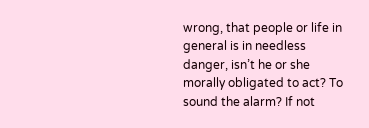wrong, that people or life in general is in needless danger, isn’t he or she morally obligated to act? To sound the alarm? If not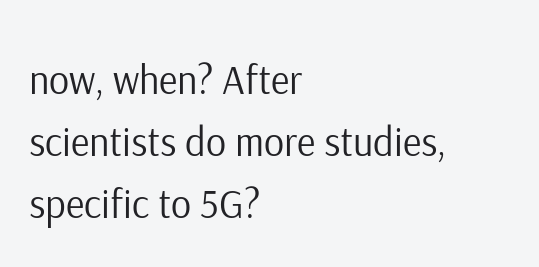now, when? After scientists do more studies, specific to 5G?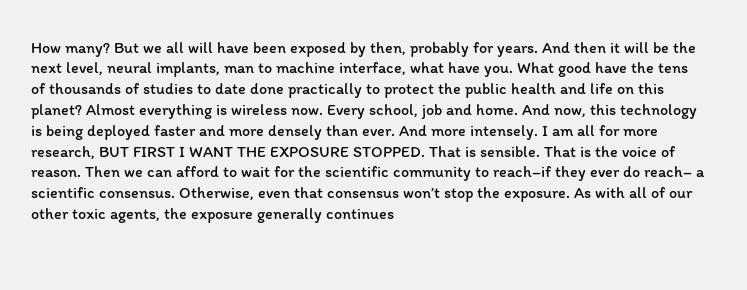How many? But we all will have been exposed by then, probably for years. And then it will be the next level, neural implants, man to machine interface, what have you. What good have the tens of thousands of studies to date done practically to protect the public health and life on this planet? Almost everything is wireless now. Every school, job and home. And now, this technology is being deployed faster and more densely than ever. And more intensely. I am all for more research, BUT FIRST I WANT THE EXPOSURE STOPPED. That is sensible. That is the voice of reason. Then we can afford to wait for the scientific community to reach–if they ever do reach– a scientific consensus. Otherwise, even that consensus won’t stop the exposure. As with all of our other toxic agents, the exposure generally continues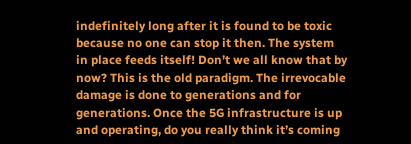indefinitely long after it is found to be toxic because no one can stop it then. The system in place feeds itself! Don’t we all know that by now? This is the old paradigm. The irrevocable damage is done to generations and for generations. Once the 5G infrastructure is up and operating, do you really think it’s coming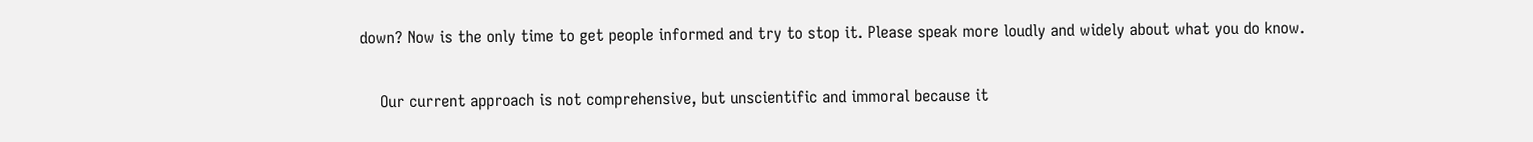down? Now is the only time to get people informed and try to stop it. Please speak more loudly and widely about what you do know.

    Our current approach is not comprehensive, but unscientific and immoral because it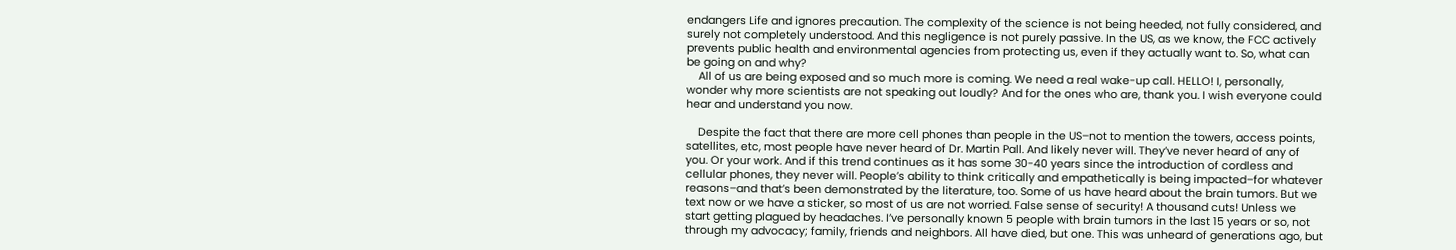endangers Life and ignores precaution. The complexity of the science is not being heeded, not fully considered, and surely not completely understood. And this negligence is not purely passive. In the US, as we know, the FCC actively prevents public health and environmental agencies from protecting us, even if they actually want to. So, what can be going on and why?
    All of us are being exposed and so much more is coming. We need a real wake-up call. HELLO! I, personally, wonder why more scientists are not speaking out loudly? And for the ones who are, thank you. I wish everyone could hear and understand you now.

    Despite the fact that there are more cell phones than people in the US–not to mention the towers, access points, satellites, etc, most people have never heard of Dr. Martin Pall. And likely never will. They’ve never heard of any of you. Or your work. And if this trend continues as it has some 30-40 years since the introduction of cordless and cellular phones, they never will. People’s ability to think critically and empathetically is being impacted–for whatever reasons–and that’s been demonstrated by the literature, too. Some of us have heard about the brain tumors. But we text now or we have a sticker, so most of us are not worried. False sense of security! A thousand cuts! Unless we start getting plagued by headaches. I’ve personally known 5 people with brain tumors in the last 15 years or so, not through my advocacy; family, friends and neighbors. All have died, but one. This was unheard of generations ago, but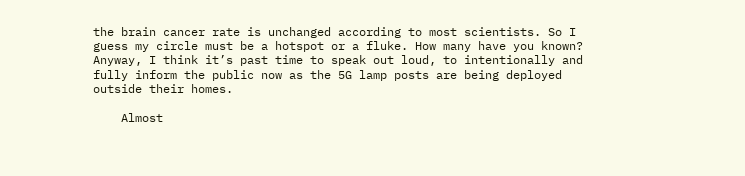the brain cancer rate is unchanged according to most scientists. So I guess my circle must be a hotspot or a fluke. How many have you known? Anyway, I think it’s past time to speak out loud, to intentionally and fully inform the public now as the 5G lamp posts are being deployed outside their homes.

    Almost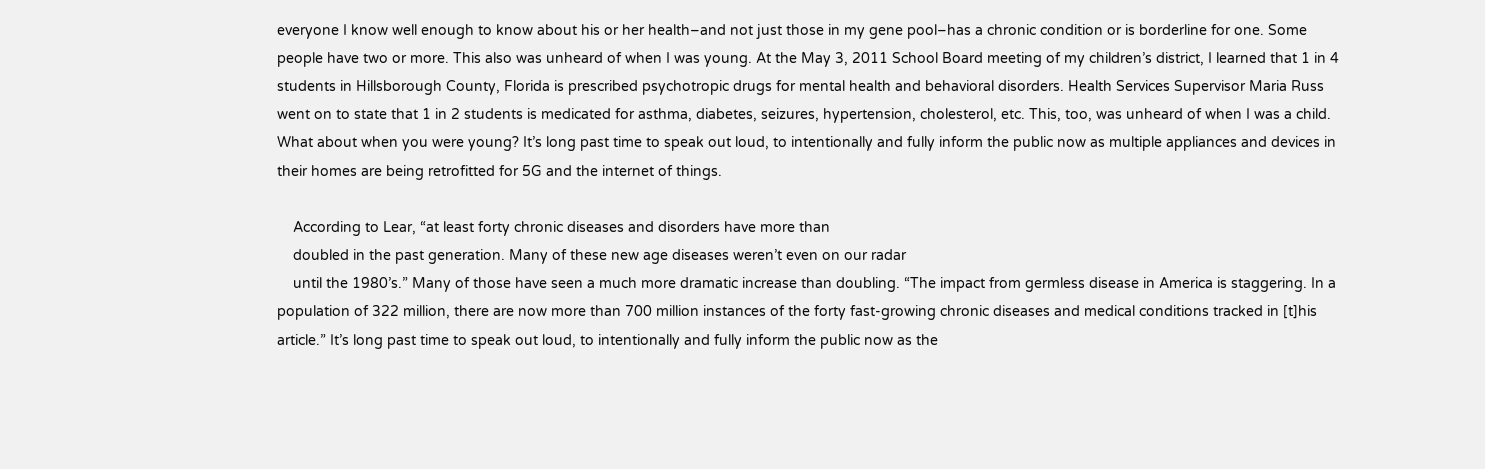everyone I know well enough to know about his or her health–and not just those in my gene pool–has a chronic condition or is borderline for one. Some people have two or more. This also was unheard of when I was young. At the May 3, 2011 School Board meeting of my children’s district, I learned that 1 in 4 students in Hillsborough County, Florida is prescribed psychotropic drugs for mental health and behavioral disorders. Health Services Supervisor Maria Russ went on to state that 1 in 2 students is medicated for asthma, diabetes, seizures, hypertension, cholesterol, etc. This, too, was unheard of when I was a child. What about when you were young? It’s long past time to speak out loud, to intentionally and fully inform the public now as multiple appliances and devices in their homes are being retrofitted for 5G and the internet of things.

    According to Lear, “at least forty chronic diseases and disorders have more than
    doubled in the past generation. Many of these new age diseases weren’t even on our radar
    until the 1980’s.” Many of those have seen a much more dramatic increase than doubling. “The impact from germless disease in America is staggering. In a population of 322 million, there are now more than 700 million instances of the forty fast-growing chronic diseases and medical conditions tracked in [t]his article.” It’s long past time to speak out loud, to intentionally and fully inform the public now as the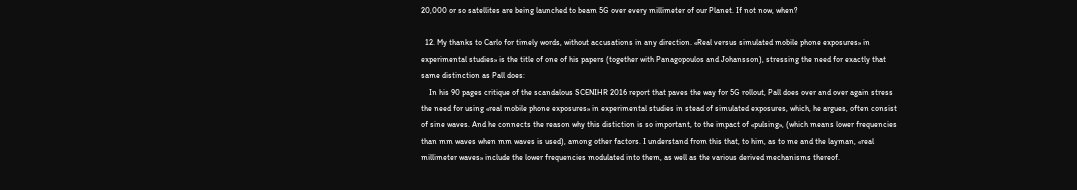20,000 or so satellites are being launched to beam 5G over every millimeter of our Planet. If not now, when?

  12. My thanks to Carlo for timely words, without accusations in any direction. «Real versus simulated mobile phone exposures» in experimental studies» is the title of one of his papers (together with Panagopoulos and Johansson), stressing the need for exactly that same distinction as Pall does:
    In his 90 pages critique of the scandalous SCENIHR 2016 report that paves the way for 5G rollout, Pall does over and over again stress the need for using «real mobile phone exposures» in experimental studies in stead of simulated exposures, which, he argues, often consist of sine waves. And he connects the reason why this distiction is so important, to the impact of «pulsing», (which means lower frequencies than mm waves when mm waves is used), among other factors. I understand from this that, to him, as to me and the layman, «real millimeter waves» include the lower frequencies modulated into them, as well as the various derived mechanisms thereof.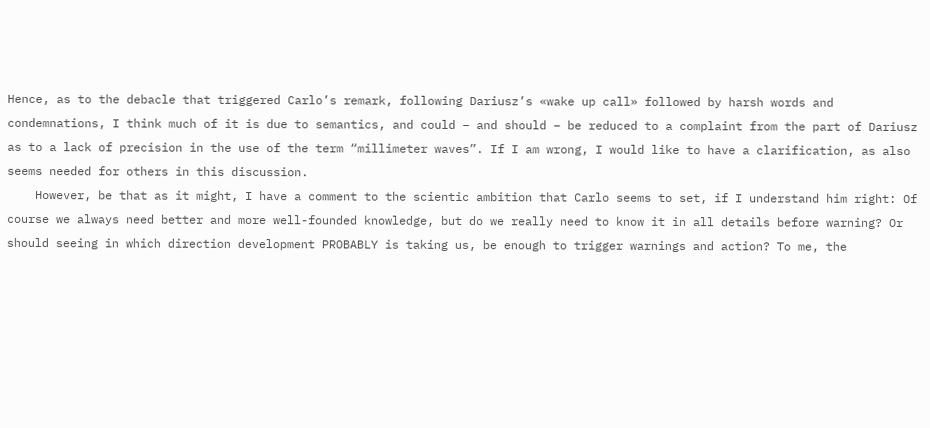Hence, as to the debacle that triggered Carlo’s remark, following Dariusz’s «wake up call» followed by harsh words and condemnations, I think much of it is due to semantics, and could – and should – be reduced to a complaint from the part of Dariusz as to a lack of precision in the use of the term “millimeter waves”. If I am wrong, I would like to have a clarification, as also seems needed for others in this discussion.
    However, be that as it might, I have a comment to the scientic ambition that Carlo seems to set, if I understand him right: Of course we always need better and more well-founded knowledge, but do we really need to know it in all details before warning? Or should seeing in which direction development PROBABLY is taking us, be enough to trigger warnings and action? To me, the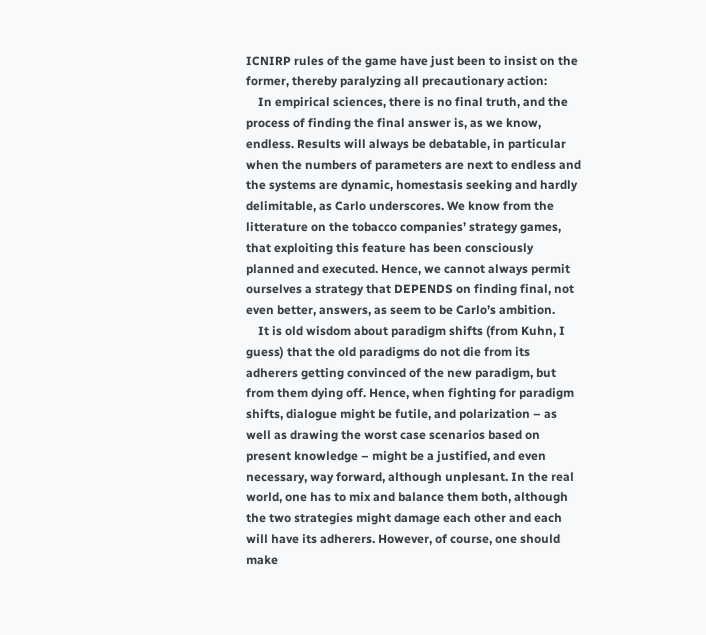ICNIRP rules of the game have just been to insist on the former, thereby paralyzing all precautionary action:
    In empirical sciences, there is no final truth, and the process of finding the final answer is, as we know, endless. Results will always be debatable, in particular when the numbers of parameters are next to endless and the systems are dynamic, homestasis seeking and hardly delimitable, as Carlo underscores. We know from the litterature on the tobacco companies’ strategy games, that exploiting this feature has been consciously planned and executed. Hence, we cannot always permit ourselves a strategy that DEPENDS on finding final, not even better, answers, as seem to be Carlo’s ambition.
    It is old wisdom about paradigm shifts (from Kuhn, I guess) that the old paradigms do not die from its adherers getting convinced of the new paradigm, but from them dying off. Hence, when fighting for paradigm shifts, dialogue might be futile, and polarization – as well as drawing the worst case scenarios based on present knowledge – might be a justified, and even necessary, way forward, although unplesant. In the real world, one has to mix and balance them both, although the two strategies might damage each other and each will have its adherers. However, of course, one should make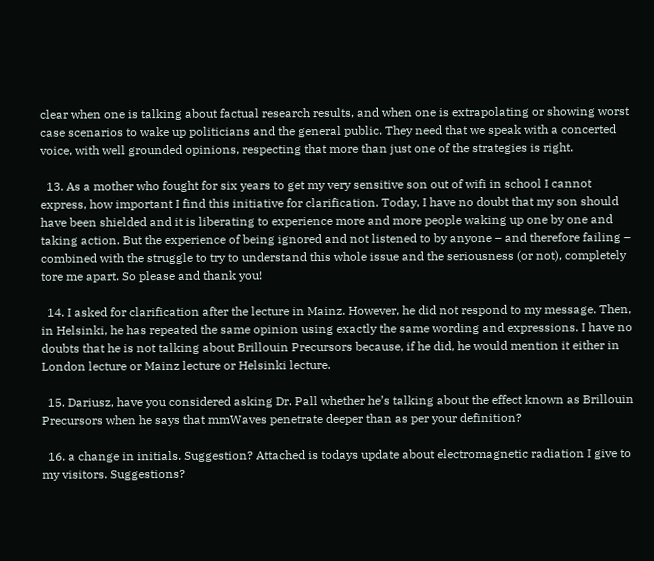clear when one is talking about factual research results, and when one is extrapolating or showing worst case scenarios to wake up politicians and the general public. They need that we speak with a concerted voice, with well grounded opinions, respecting that more than just one of the strategies is right.

  13. As a mother who fought for six years to get my very sensitive son out of wifi in school I cannot express, how important I find this initiative for clarification. Today, I have no doubt that my son should have been shielded and it is liberating to experience more and more people waking up one by one and taking action. But the experience of being ignored and not listened to by anyone – and therefore failing – combined with the struggle to try to understand this whole issue and the seriousness (or not), completely tore me apart. So please and thank you!

  14. I asked for clarification after the lecture in Mainz. However, he did not respond to my message. Then, in Helsinki, he has repeated the same opinion using exactly the same wording and expressions. I have no doubts that he is not talking about Brillouin Precursors because, if he did, he would mention it either in London lecture or Mainz lecture or Helsinki lecture.

  15. Dariusz, have you considered asking Dr. Pall whether he’s talking about the effect known as Brillouin Precursors when he says that mmWaves penetrate deeper than as per your definition?

  16. a change in initials. Suggestion? Attached is todays update about electromagnetic radiation I give to my visitors. Suggestions?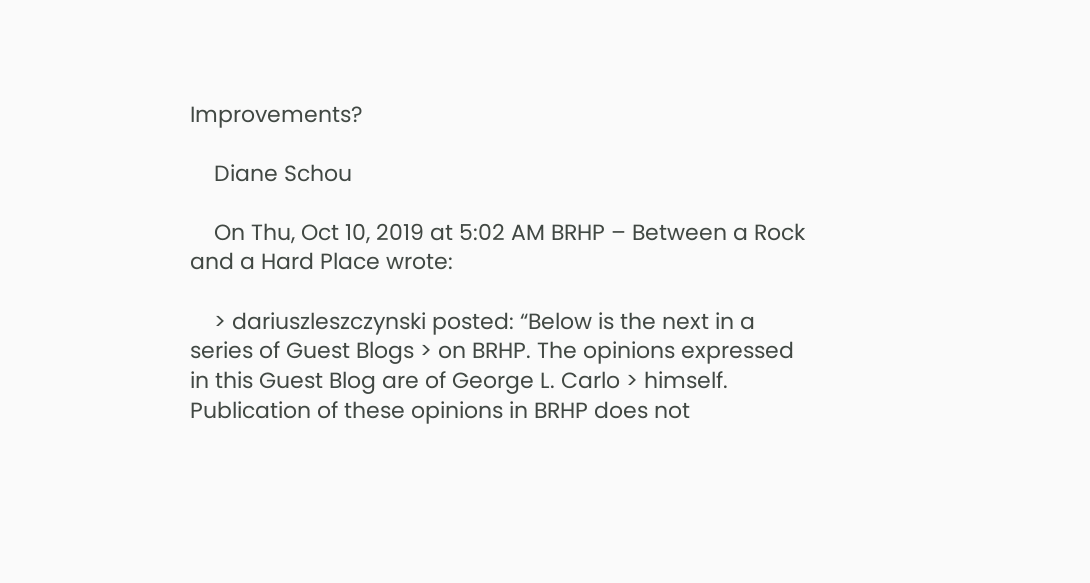Improvements?

    Diane Schou

    On Thu, Oct 10, 2019 at 5:02 AM BRHP – Between a Rock and a Hard Place wrote:

    > dariuszleszczynski posted: “Below is the next in a series of Guest Blogs > on BRHP. The opinions expressed in this Guest Blog are of George L. Carlo > himself. Publication of these opinions in BRHP does not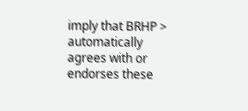imply that BRHP > automatically agrees with or endorses these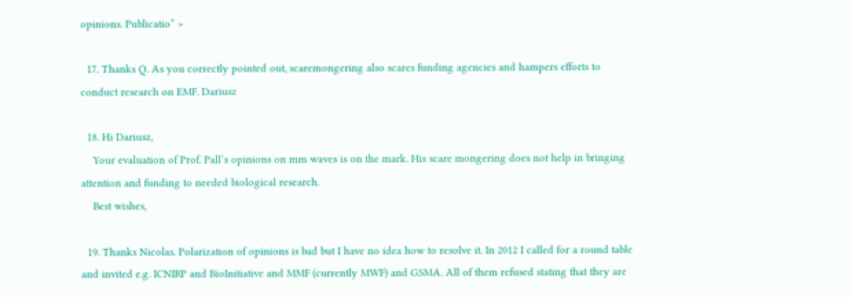opinions. Publicatio” >

  17. Thanks Q. As you correctly pointed out, scaremongering also scares funding agencies and hampers efforts to conduct research on EMF. Dariusz

  18. Hi Dariusz,
    Your evaluation of Prof. Pall’s opinions on mm waves is on the mark. His scare mongering does not help in bringing attention and funding to needed biological research.
    Best wishes,

  19. Thanks Nicolas. Polarization of opinions is bad but I have no idea how to resolve it. In 2012 I called for a round table and invited e.g. ICNIRP and BioInitiative and MMF (currently MWF) and GSMA. All of them refused stating that they are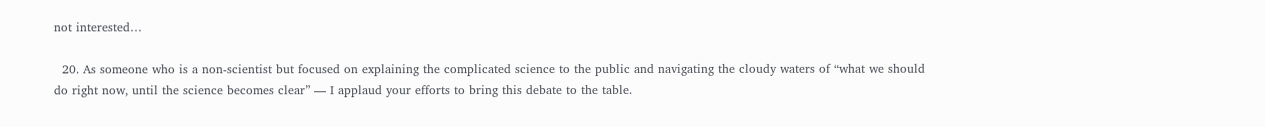not interested…

  20. As someone who is a non-scientist but focused on explaining the complicated science to the public and navigating the cloudy waters of “what we should do right now, until the science becomes clear” — I applaud your efforts to bring this debate to the table.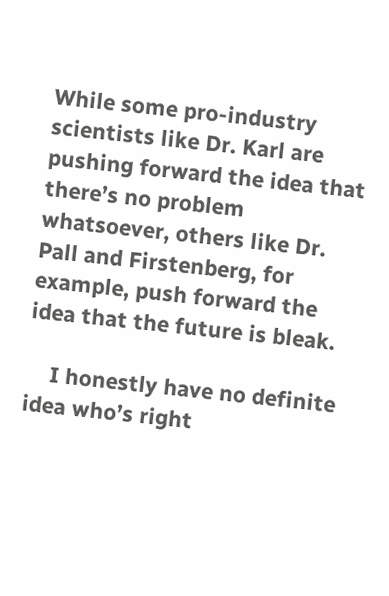While some pro-industry scientists like Dr. Karl are pushing forward the idea that there’s no problem whatsoever, others like Dr. Pall and Firstenberg, for example, push forward the idea that the future is bleak.

    I honestly have no definite idea who’s right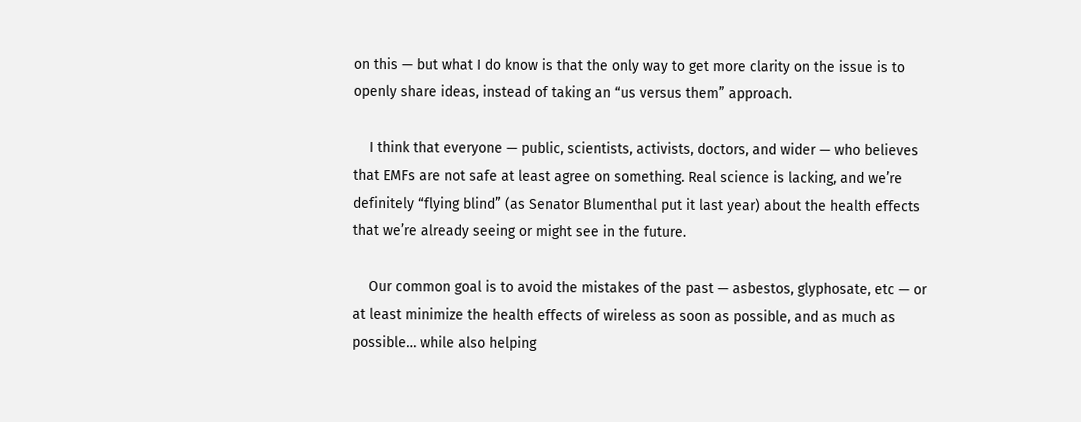on this — but what I do know is that the only way to get more clarity on the issue is to openly share ideas, instead of taking an “us versus them” approach.

    I think that everyone — public, scientists, activists, doctors, and wider — who believes that EMFs are not safe at least agree on something. Real science is lacking, and we’re definitely “flying blind” (as Senator Blumenthal put it last year) about the health effects that we’re already seeing or might see in the future.

    Our common goal is to avoid the mistakes of the past — asbestos, glyphosate, etc — or at least minimize the health effects of wireless as soon as possible, and as much as possible… while also helping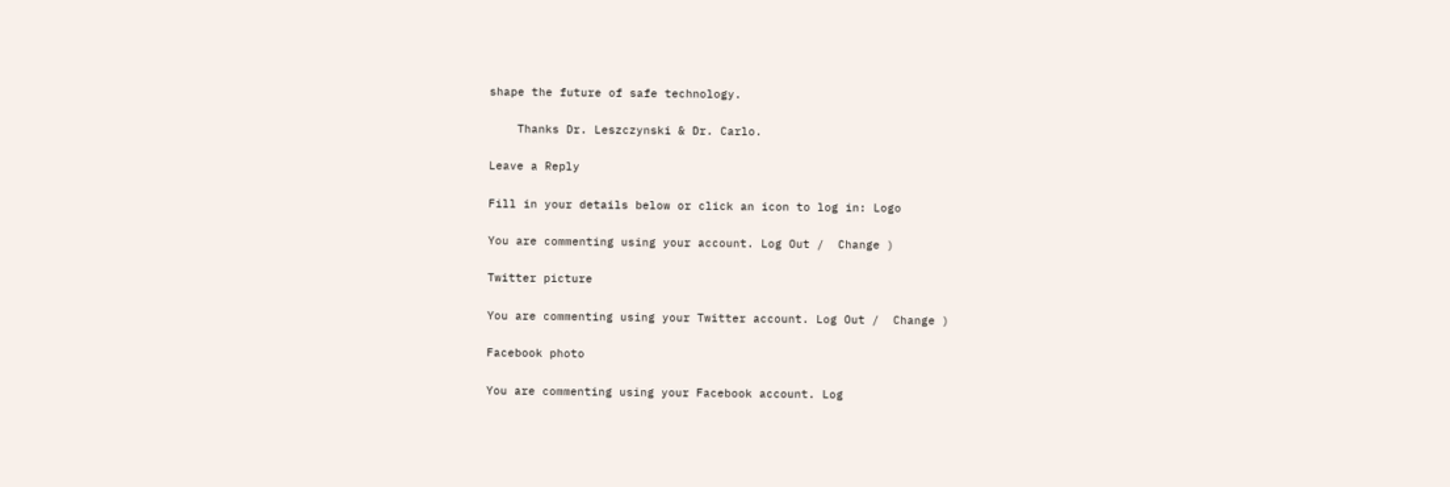shape the future of safe technology.

    Thanks Dr. Leszczynski & Dr. Carlo.

Leave a Reply

Fill in your details below or click an icon to log in: Logo

You are commenting using your account. Log Out /  Change )

Twitter picture

You are commenting using your Twitter account. Log Out /  Change )

Facebook photo

You are commenting using your Facebook account. Log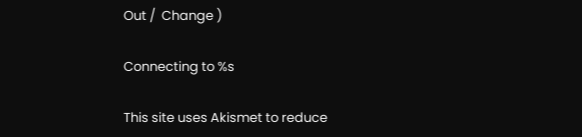Out /  Change )

Connecting to %s

This site uses Akismet to reduce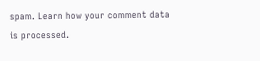spam. Learn how your comment data is processed.